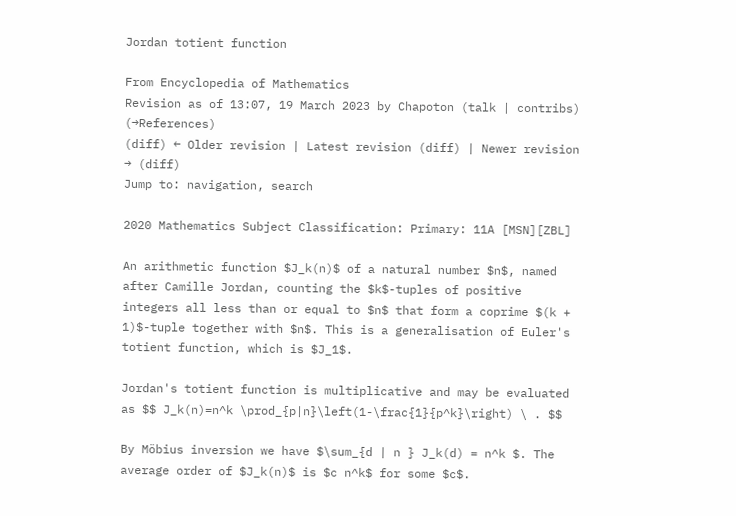Jordan totient function

From Encyclopedia of Mathematics
Revision as of 13:07, 19 March 2023 by Chapoton (talk | contribs) (→References)
(diff) ← Older revision | Latest revision (diff) | Newer revision → (diff)
Jump to: navigation, search

2020 Mathematics Subject Classification: Primary: 11A [MSN][ZBL]

An arithmetic function $J_k(n)$ of a natural number $n$, named after Camille Jordan, counting the $k$-tuples of positive integers all less than or equal to $n$ that form a coprime $(k + 1)$-tuple together with $n$. This is a generalisation of Euler's totient function, which is $J_1$.

Jordan's totient function is multiplicative and may be evaluated as $$ J_k(n)=n^k \prod_{p|n}\left(1-\frac{1}{p^k}\right) \ . $$

By Möbius inversion we have $\sum_{d | n } J_k(d) = n^k $. The average order of $J_k(n)$ is $c n^k$ for some $c$.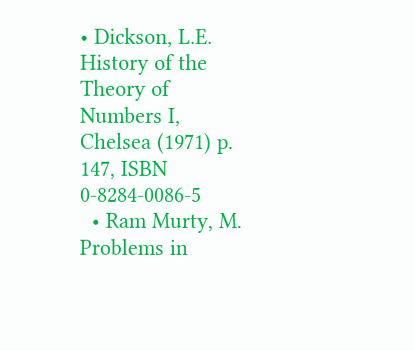• Dickson, L.E. History of the Theory of Numbers I, Chelsea (1971) p. 147, ISBN 0-8284-0086-5
  • Ram Murty, M. Problems in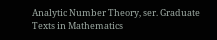Analytic Number Theory, ser. Graduate Texts in Mathematics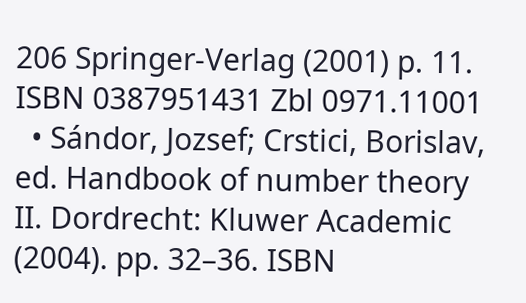206 Springer-Verlag (2001) p. 11. ISBN 0387951431 Zbl 0971.11001
  • Sándor, Jozsef; Crstici, Borislav, ed. Handbook of number theory II. Dordrecht: Kluwer Academic (2004). pp. 32–36. ISBN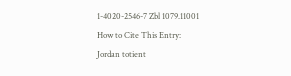1-4020-2546-7 Zbl 1079.11001
How to Cite This Entry:
Jordan totient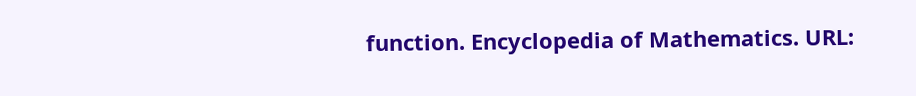function. Encyclopedia of Mathematics. URL: